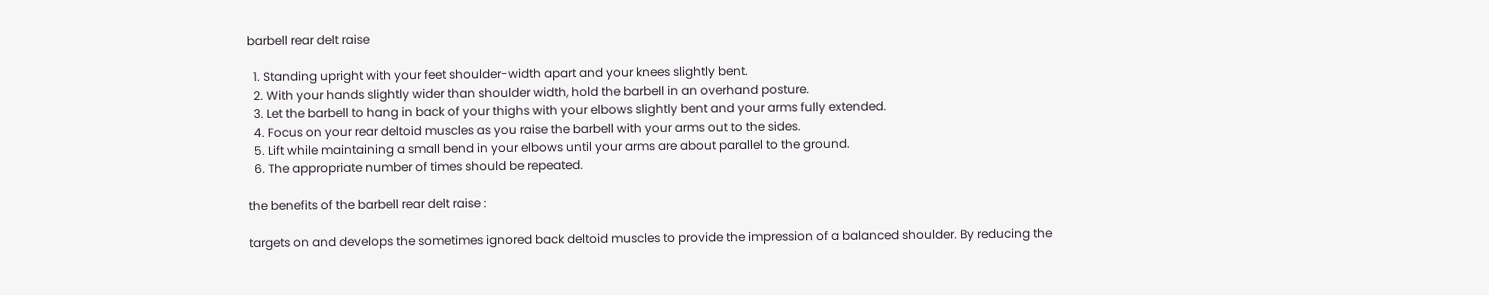barbell rear delt raise

  1. Standing upright with your feet shoulder-width apart and your knees slightly bent.
  2. With your hands slightly wider than shoulder width, hold the barbell in an overhand posture.
  3. Let the barbell to hang in back of your thighs with your elbows slightly bent and your arms fully extended.
  4. Focus on your rear deltoid muscles as you raise the barbell with your arms out to the sides.
  5. Lift while maintaining a small bend in your elbows until your arms are about parallel to the ground.
  6. The appropriate number of times should be repeated.

the benefits of the barbell rear delt raise :

targets on and develops the sometimes ignored back deltoid muscles to provide the impression of a balanced shoulder. By reducing the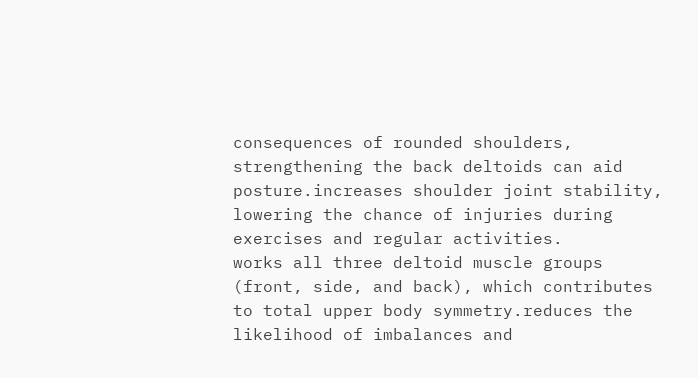consequences of rounded shoulders, strengthening the back deltoids can aid posture.increases shoulder joint stability, lowering the chance of injuries during exercises and regular activities.
works all three deltoid muscle groups (front, side, and back), which contributes to total upper body symmetry.reduces the likelihood of imbalances and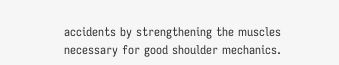accidents by strengthening the muscles necessary for good shoulder mechanics.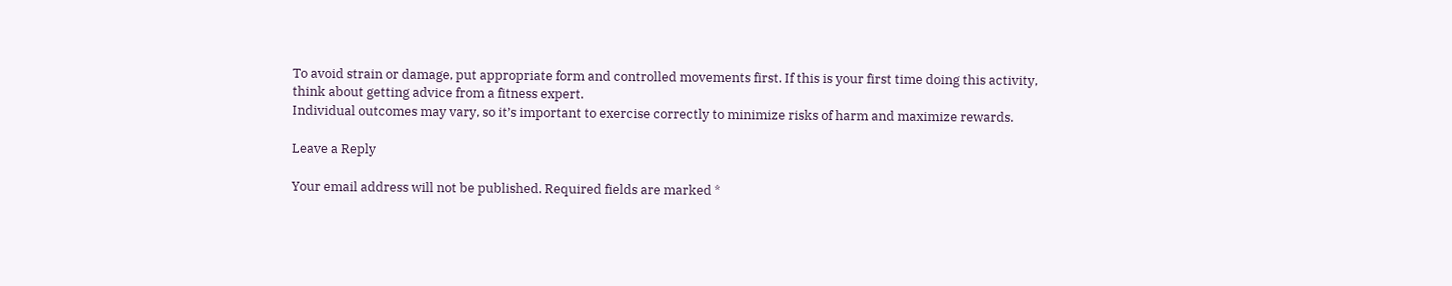To avoid strain or damage, put appropriate form and controlled movements first. If this is your first time doing this activity, think about getting advice from a fitness expert.
Individual outcomes may vary, so it’s important to exercise correctly to minimize risks of harm and maximize rewards.

Leave a Reply

Your email address will not be published. Required fields are marked *